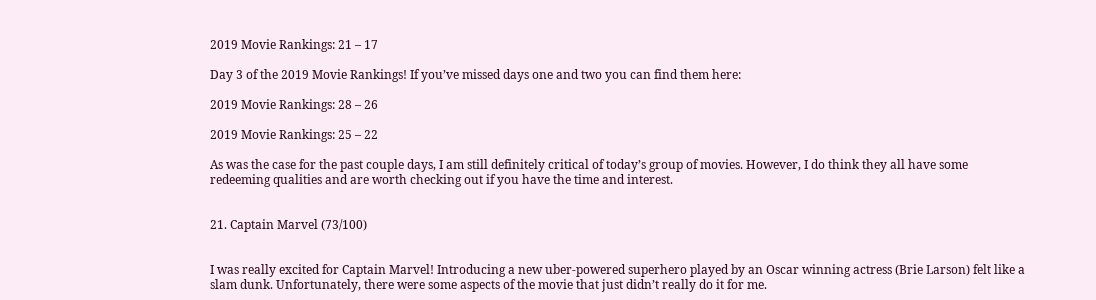2019 Movie Rankings: 21 – 17

Day 3 of the 2019 Movie Rankings! If you’ve missed days one and two you can find them here:

2019 Movie Rankings: 28 – 26

2019 Movie Rankings: 25 – 22

As was the case for the past couple days, I am still definitely critical of today’s group of movies. However, I do think they all have some redeeming qualities and are worth checking out if you have the time and interest.


21. Captain Marvel (73/100)


I was really excited for Captain Marvel! Introducing a new uber-powered superhero played by an Oscar winning actress (Brie Larson) felt like a slam dunk. Unfortunately, there were some aspects of the movie that just didn’t really do it for me.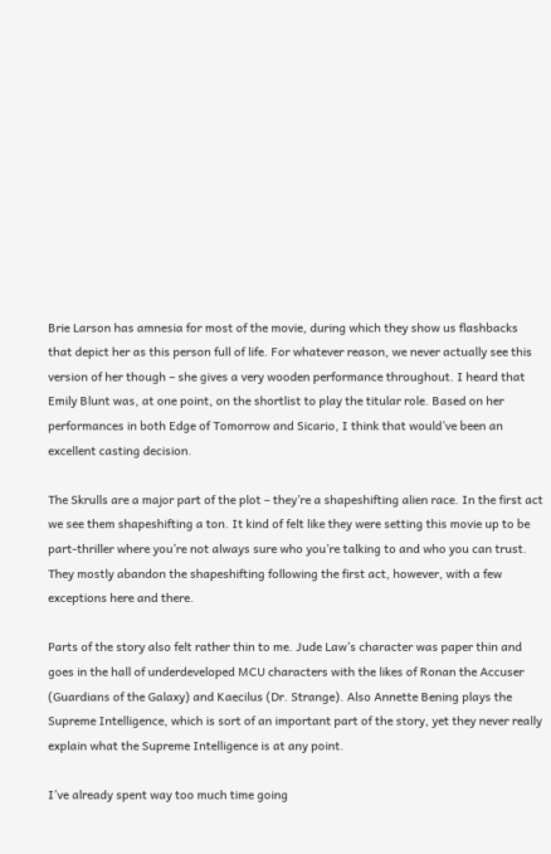Brie Larson has amnesia for most of the movie, during which they show us flashbacks that depict her as this person full of life. For whatever reason, we never actually see this version of her though – she gives a very wooden performance throughout. I heard that Emily Blunt was, at one point, on the shortlist to play the titular role. Based on her performances in both Edge of Tomorrow and Sicario, I think that would’ve been an excellent casting decision.

The Skrulls are a major part of the plot – they’re a shapeshifting alien race. In the first act we see them shapeshifting a ton. It kind of felt like they were setting this movie up to be part-thriller where you’re not always sure who you’re talking to and who you can trust. They mostly abandon the shapeshifting following the first act, however, with a few exceptions here and there.

Parts of the story also felt rather thin to me. Jude Law’s character was paper thin and goes in the hall of underdeveloped MCU characters with the likes of Ronan the Accuser (Guardians of the Galaxy) and Kaecilus (Dr. Strange). Also Annette Bening plays the Supreme Intelligence, which is sort of an important part of the story, yet they never really explain what the Supreme Intelligence is at any point.

I’ve already spent way too much time going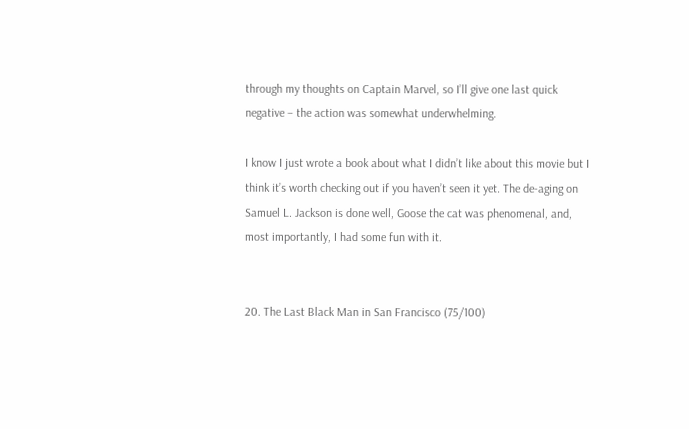through my thoughts on Captain Marvel, so I’ll give one last quick negative – the action was somewhat underwhelming.

I know I just wrote a book about what I didn’t like about this movie but I think it’s worth checking out if you haven’t seen it yet. The de-aging on Samuel L. Jackson is done well, Goose the cat was phenomenal, and, most importantly, I had some fun with it.


20. The Last Black Man in San Francisco (75/100)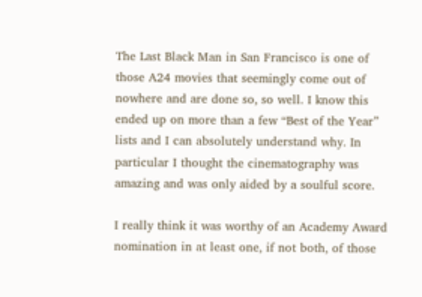The Last Black Man in San Francisco is one of those A24 movies that seemingly come out of nowhere and are done so, so well. I know this ended up on more than a few “Best of the Year” lists and I can absolutely understand why. In particular I thought the cinematography was amazing and was only aided by a soulful score.

I really think it was worthy of an Academy Award nomination in at least one, if not both, of those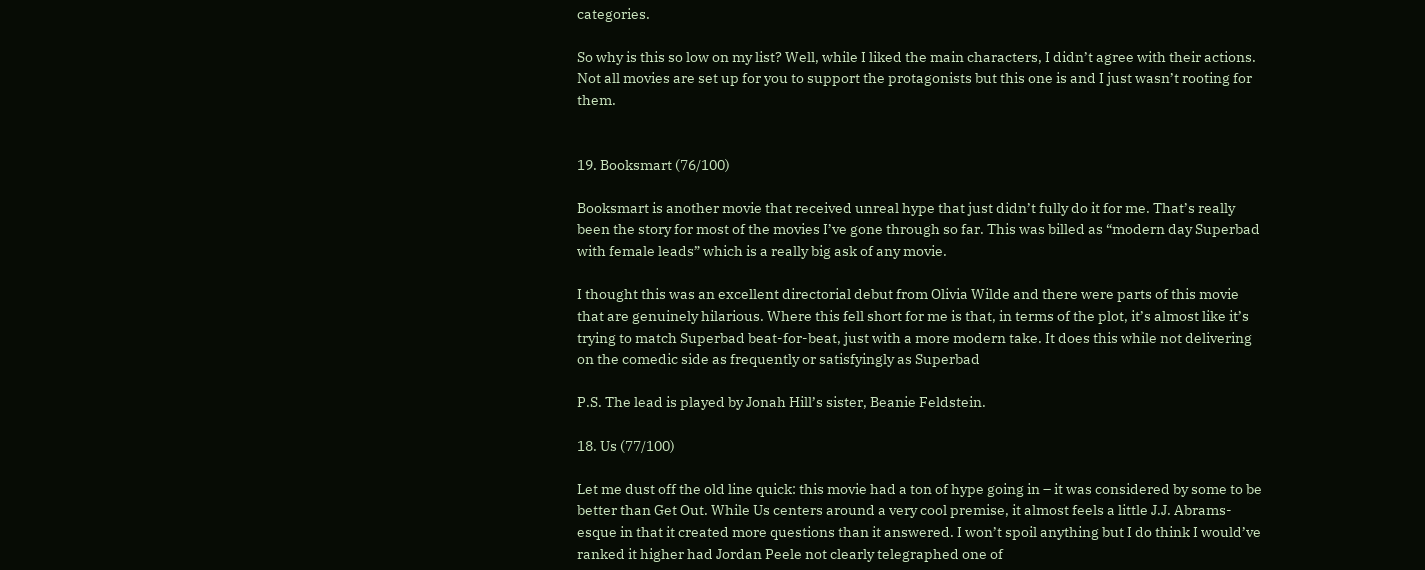categories.

So why is this so low on my list? Well, while I liked the main characters, I didn’t agree with their actions. Not all movies are set up for you to support the protagonists but this one is and I just wasn’t rooting for them.


19. Booksmart (76/100)

Booksmart is another movie that received unreal hype that just didn’t fully do it for me. That’s really been the story for most of the movies I’ve gone through so far. This was billed as “modern day Superbad with female leads” which is a really big ask of any movie.

I thought this was an excellent directorial debut from Olivia Wilde and there were parts of this movie that are genuinely hilarious. Where this fell short for me is that, in terms of the plot, it’s almost like it’s trying to match Superbad beat-for-beat, just with a more modern take. It does this while not delivering on the comedic side as frequently or satisfyingly as Superbad

P.S. The lead is played by Jonah Hill’s sister, Beanie Feldstein.

18. Us (77/100)

Let me dust off the old line quick: this movie had a ton of hype going in – it was considered by some to be better than Get Out. While Us centers around a very cool premise, it almost feels a little J.J. Abrams-esque in that it created more questions than it answered. I won’t spoil anything but I do think I would’ve ranked it higher had Jordan Peele not clearly telegraphed one of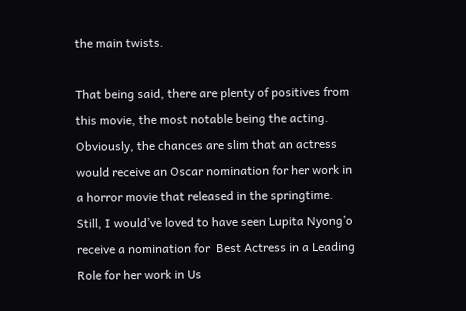the main twists.

That being said, there are plenty of positives from this movie, the most notable being the acting. Obviously, the chances are slim that an actress would receive an Oscar nomination for her work in a horror movie that released in the springtime. Still, I would’ve loved to have seen Lupita Nyong’o receive a nomination for  Best Actress in a Leading Role for her work in Us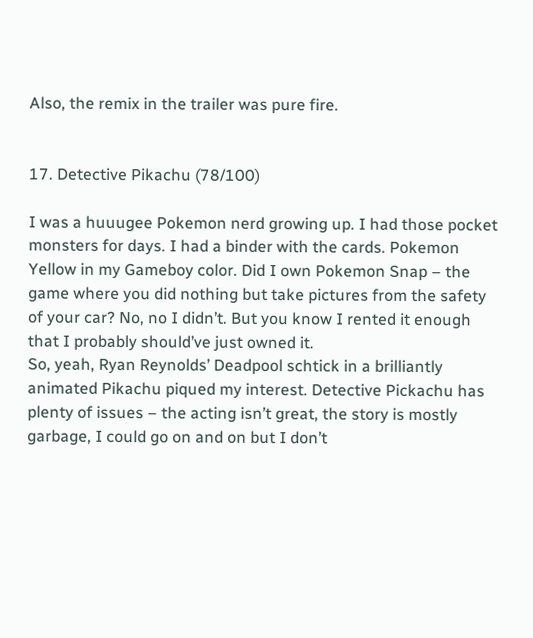Also, the remix in the trailer was pure fire.


17. Detective Pikachu (78/100)

I was a huuugee Pokemon nerd growing up. I had those pocket monsters for days. I had a binder with the cards. Pokemon Yellow in my Gameboy color. Did I own Pokemon Snap – the game where you did nothing but take pictures from the safety of your car? No, no I didn’t. But you know I rented it enough that I probably should’ve just owned it.
So, yeah, Ryan Reynolds’ Deadpool schtick in a brilliantly animated Pikachu piqued my interest. Detective Pickachu has plenty of issues – the acting isn’t great, the story is mostly garbage, I could go on and on but I don’t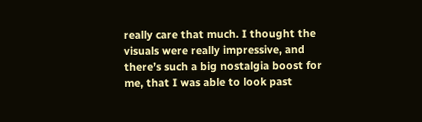really care that much. I thought the visuals were really impressive, and there’s such a big nostalgia boost for me, that I was able to look past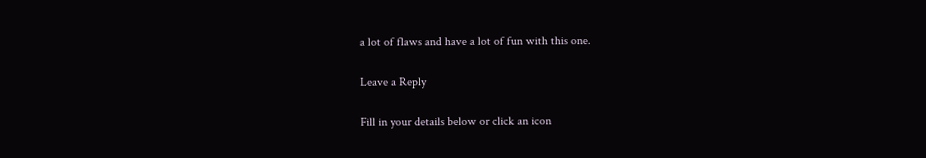a lot of flaws and have a lot of fun with this one.

Leave a Reply

Fill in your details below or click an icon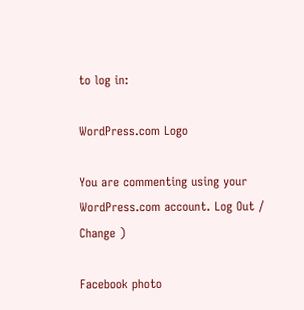to log in:

WordPress.com Logo

You are commenting using your WordPress.com account. Log Out /  Change )

Facebook photo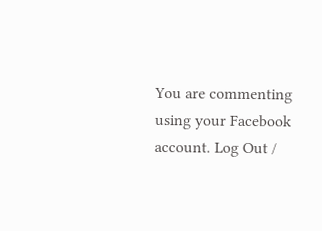You are commenting using your Facebook account. Log Out /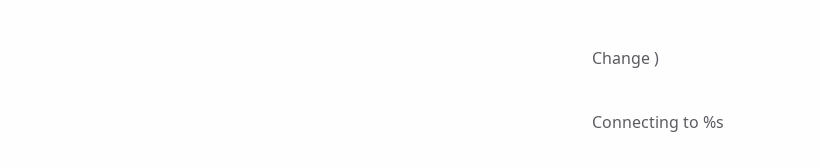Change )

Connecting to %s